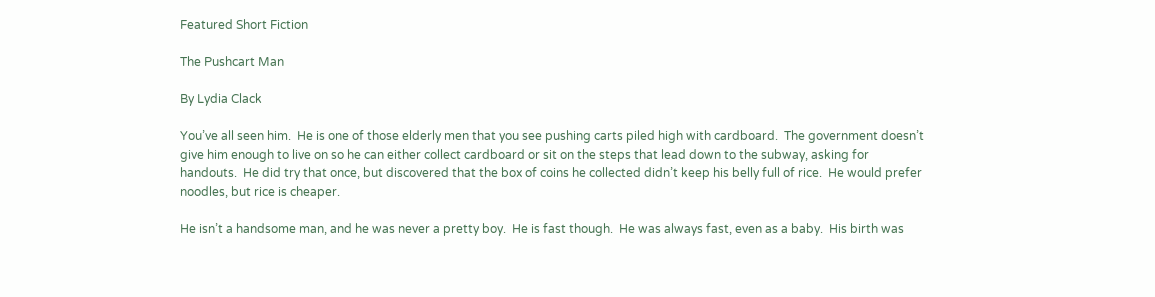Featured Short Fiction

The Pushcart Man

By Lydia Clack

You’ve all seen him.  He is one of those elderly men that you see pushing carts piled high with cardboard.  The government doesn’t give him enough to live on so he can either collect cardboard or sit on the steps that lead down to the subway, asking for handouts.  He did try that once, but discovered that the box of coins he collected didn’t keep his belly full of rice.  He would prefer noodles, but rice is cheaper.

He isn’t a handsome man, and he was never a pretty boy.  He is fast though.  He was always fast, even as a baby.  His birth was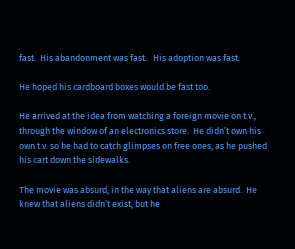fast.  His abandonment was fast.   His adoption was fast.

He hoped his cardboard boxes would be fast too.

He arrived at the idea from watching a foreign movie on t.v., through the window of an electronics store.  He didn’t own his own t.v. so he had to catch glimpses on free ones, as he pushed his cart down the sidewalks.

The movie was absurd, in the way that aliens are absurd.  He knew that aliens didn’t exist, but he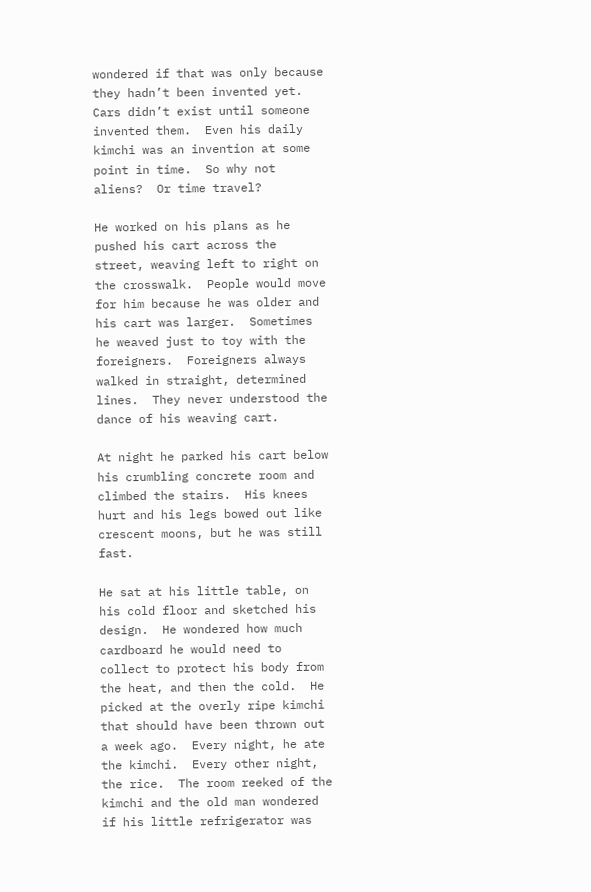wondered if that was only because they hadn’t been invented yet.  Cars didn’t exist until someone invented them.  Even his daily kimchi was an invention at some point in time.  So why not aliens?  Or time travel?

He worked on his plans as he pushed his cart across the street, weaving left to right on the crosswalk.  People would move for him because he was older and his cart was larger.  Sometimes he weaved just to toy with the foreigners.  Foreigners always walked in straight, determined lines.  They never understood the dance of his weaving cart.

At night he parked his cart below his crumbling concrete room and climbed the stairs.  His knees hurt and his legs bowed out like crescent moons, but he was still fast.

He sat at his little table, on his cold floor and sketched his design.  He wondered how much cardboard he would need to collect to protect his body from the heat, and then the cold.  He picked at the overly ripe kimchi that should have been thrown out a week ago.  Every night, he ate the kimchi.  Every other night, the rice.  The room reeked of the kimchi and the old man wondered if his little refrigerator was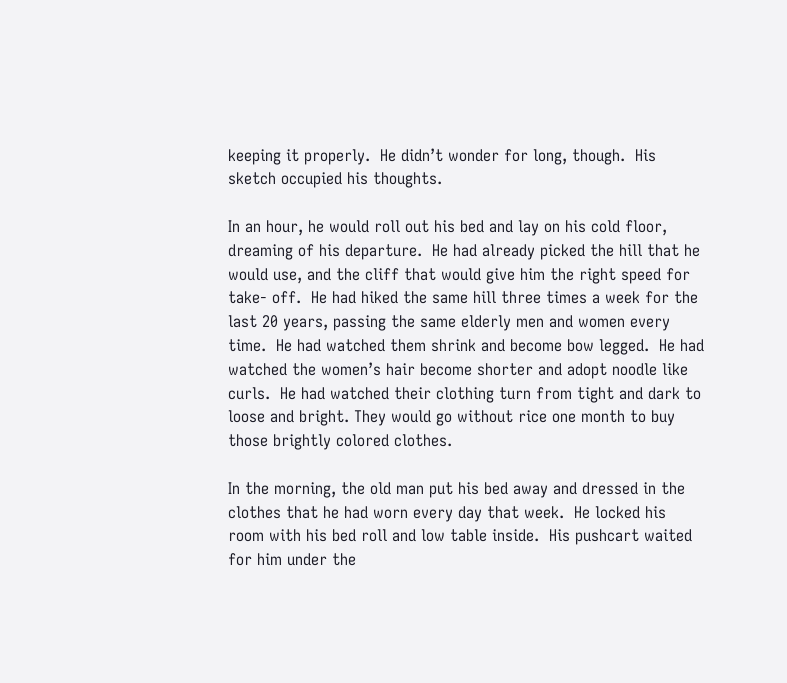keeping it properly.  He didn’t wonder for long, though.  His sketch occupied his thoughts.

In an hour, he would roll out his bed and lay on his cold floor, dreaming of his departure.  He had already picked the hill that he would use, and the cliff that would give him the right speed for take- off.  He had hiked the same hill three times a week for the last 20 years, passing the same elderly men and women every time.  He had watched them shrink and become bow legged.  He had watched the women’s hair become shorter and adopt noodle like curls.  He had watched their clothing turn from tight and dark to loose and bright. They would go without rice one month to buy those brightly colored clothes.

In the morning, the old man put his bed away and dressed in the clothes that he had worn every day that week.  He locked his room with his bed roll and low table inside.  His pushcart waited for him under the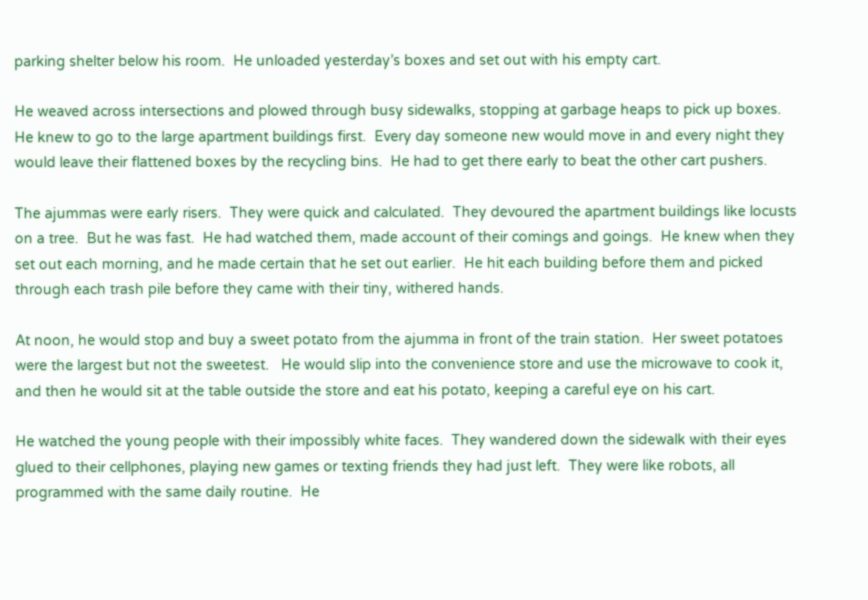parking shelter below his room.  He unloaded yesterday’s boxes and set out with his empty cart.

He weaved across intersections and plowed through busy sidewalks, stopping at garbage heaps to pick up boxes.  He knew to go to the large apartment buildings first.  Every day someone new would move in and every night they would leave their flattened boxes by the recycling bins.  He had to get there early to beat the other cart pushers.

The ajummas were early risers.  They were quick and calculated.  They devoured the apartment buildings like locusts on a tree.  But he was fast.  He had watched them, made account of their comings and goings.  He knew when they set out each morning, and he made certain that he set out earlier.  He hit each building before them and picked through each trash pile before they came with their tiny, withered hands.

At noon, he would stop and buy a sweet potato from the ajumma in front of the train station.  Her sweet potatoes were the largest but not the sweetest.   He would slip into the convenience store and use the microwave to cook it, and then he would sit at the table outside the store and eat his potato, keeping a careful eye on his cart.

He watched the young people with their impossibly white faces.  They wandered down the sidewalk with their eyes glued to their cellphones, playing new games or texting friends they had just left.  They were like robots, all programmed with the same daily routine.  He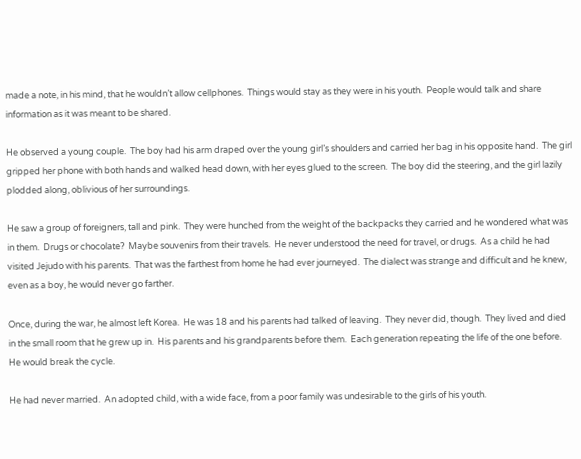made a note, in his mind, that he wouldn’t allow cellphones.  Things would stay as they were in his youth.  People would talk and share information as it was meant to be shared.

He observed a young couple.  The boy had his arm draped over the young girl’s shoulders and carried her bag in his opposite hand.  The girl gripped her phone with both hands and walked head down, with her eyes glued to the screen.  The boy did the steering, and the girl lazily plodded along, oblivious of her surroundings.

He saw a group of foreigners, tall and pink.  They were hunched from the weight of the backpacks they carried and he wondered what was in them.  Drugs or chocolate?  Maybe souvenirs from their travels.  He never understood the need for travel, or drugs.  As a child he had visited Jejudo with his parents.  That was the farthest from home he had ever journeyed.  The dialect was strange and difficult and he knew, even as a boy, he would never go farther.

Once, during the war, he almost left Korea.  He was 18 and his parents had talked of leaving.  They never did, though.  They lived and died in the small room that he grew up in.  His parents and his grandparents before them.  Each generation repeating the life of the one before.  He would break the cycle.

He had never married.  An adopted child, with a wide face, from a poor family was undesirable to the girls of his youth.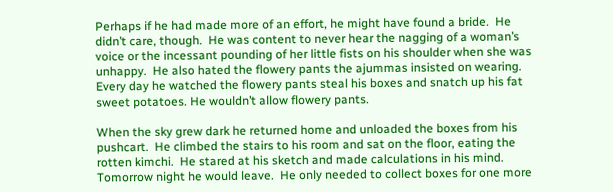Perhaps if he had made more of an effort, he might have found a bride.  He didn’t care, though.  He was content to never hear the nagging of a woman’s voice or the incessant pounding of her little fists on his shoulder when she was unhappy.  He also hated the flowery pants the ajummas insisted on wearing.  Every day he watched the flowery pants steal his boxes and snatch up his fat sweet potatoes. He wouldn’t allow flowery pants.

When the sky grew dark he returned home and unloaded the boxes from his pushcart.  He climbed the stairs to his room and sat on the floor, eating the rotten kimchi.  He stared at his sketch and made calculations in his mind.  Tomorrow night he would leave.  He only needed to collect boxes for one more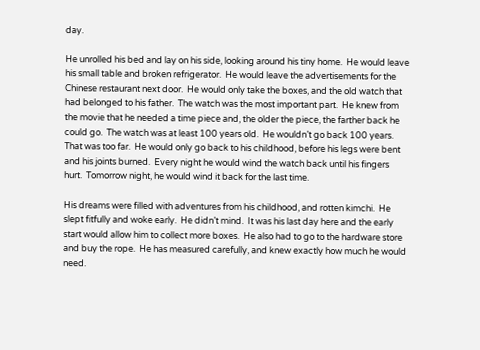day.

He unrolled his bed and lay on his side, looking around his tiny home.  He would leave his small table and broken refrigerator.  He would leave the advertisements for the Chinese restaurant next door.  He would only take the boxes, and the old watch that had belonged to his father.  The watch was the most important part.  He knew from the movie that he needed a time piece and, the older the piece, the farther back he could go.  The watch was at least 100 years old.  He wouldn’t go back 100 years.  That was too far.  He would only go back to his childhood, before his legs were bent and his joints burned.  Every night he would wind the watch back until his fingers hurt.  Tomorrow night, he would wind it back for the last time.

His dreams were filled with adventures from his childhood, and rotten kimchi.  He slept fitfully and woke early.  He didn’t mind.  It was his last day here and the early start would allow him to collect more boxes.  He also had to go to the hardware store and buy the rope.  He has measured carefully, and knew exactly how much he would need.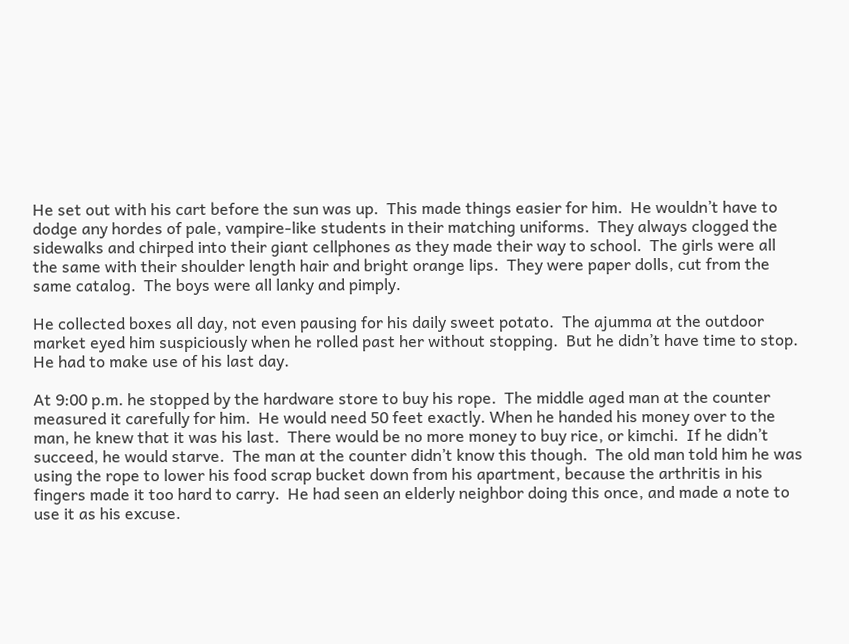He set out with his cart before the sun was up.  This made things easier for him.  He wouldn’t have to dodge any hordes of pale, vampire-like students in their matching uniforms.  They always clogged the sidewalks and chirped into their giant cellphones as they made their way to school.  The girls were all the same with their shoulder length hair and bright orange lips.  They were paper dolls, cut from the same catalog.  The boys were all lanky and pimply.

He collected boxes all day, not even pausing for his daily sweet potato.  The ajumma at the outdoor market eyed him suspiciously when he rolled past her without stopping.  But he didn’t have time to stop.  He had to make use of his last day.

At 9:00 p.m. he stopped by the hardware store to buy his rope.  The middle aged man at the counter measured it carefully for him.  He would need 50 feet exactly. When he handed his money over to the man, he knew that it was his last.  There would be no more money to buy rice, or kimchi.  If he didn’t succeed, he would starve.  The man at the counter didn’t know this though.  The old man told him he was using the rope to lower his food scrap bucket down from his apartment, because the arthritis in his fingers made it too hard to carry.  He had seen an elderly neighbor doing this once, and made a note to use it as his excuse.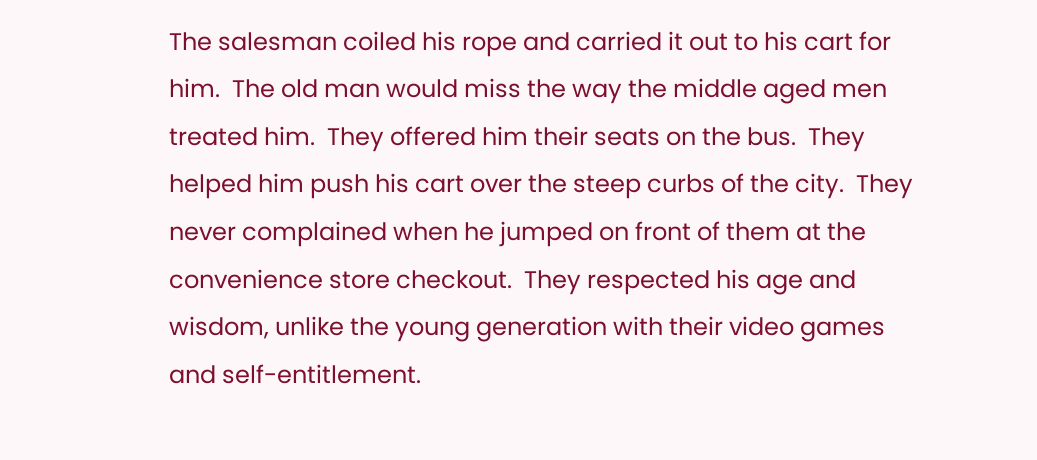The salesman coiled his rope and carried it out to his cart for him.  The old man would miss the way the middle aged men treated him.  They offered him their seats on the bus.  They helped him push his cart over the steep curbs of the city.  They never complained when he jumped on front of them at the convenience store checkout.  They respected his age and wisdom, unlike the young generation with their video games and self-entitlement.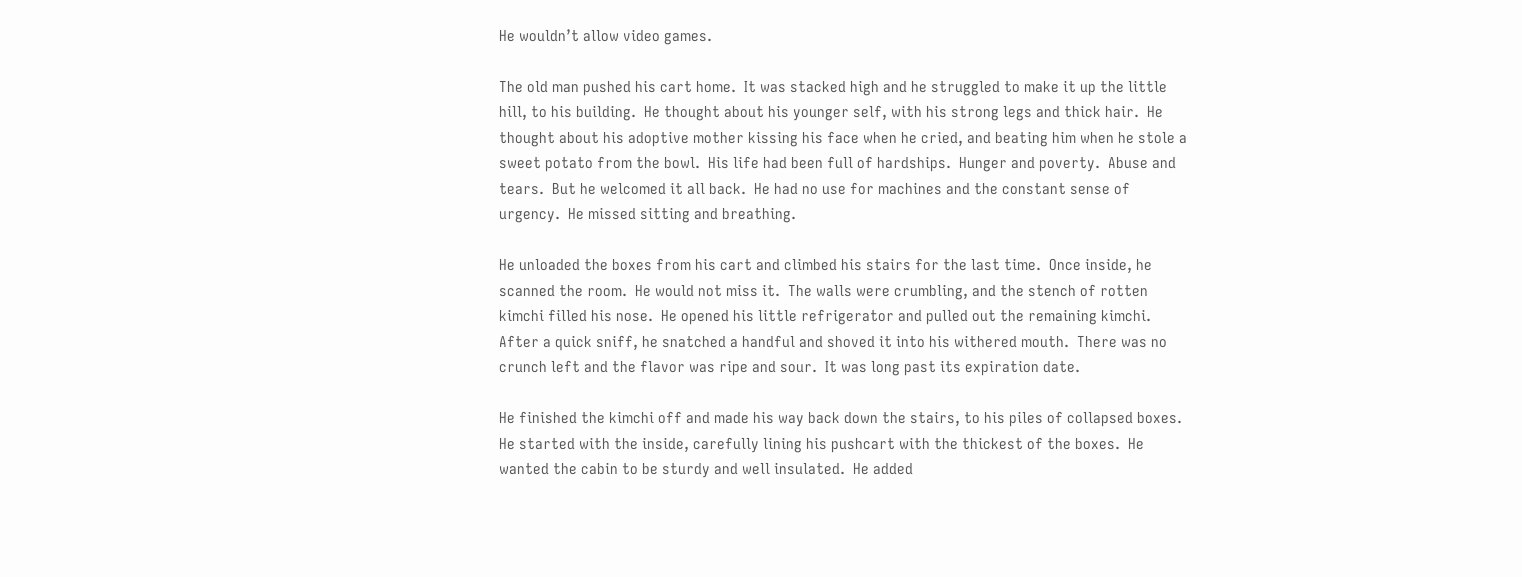He wouldn’t allow video games.

The old man pushed his cart home.  It was stacked high and he struggled to make it up the little hill, to his building.  He thought about his younger self, with his strong legs and thick hair.  He thought about his adoptive mother kissing his face when he cried, and beating him when he stole a sweet potato from the bowl.  His life had been full of hardships.  Hunger and poverty.  Abuse and tears.  But he welcomed it all back.  He had no use for machines and the constant sense of urgency.  He missed sitting and breathing.

He unloaded the boxes from his cart and climbed his stairs for the last time.  Once inside, he scanned the room.  He would not miss it.  The walls were crumbling, and the stench of rotten kimchi filled his nose.  He opened his little refrigerator and pulled out the remaining kimchi.  After a quick sniff, he snatched a handful and shoved it into his withered mouth.  There was no crunch left and the flavor was ripe and sour.  It was long past its expiration date.

He finished the kimchi off and made his way back down the stairs, to his piles of collapsed boxes.  He started with the inside, carefully lining his pushcart with the thickest of the boxes.  He wanted the cabin to be sturdy and well insulated.  He added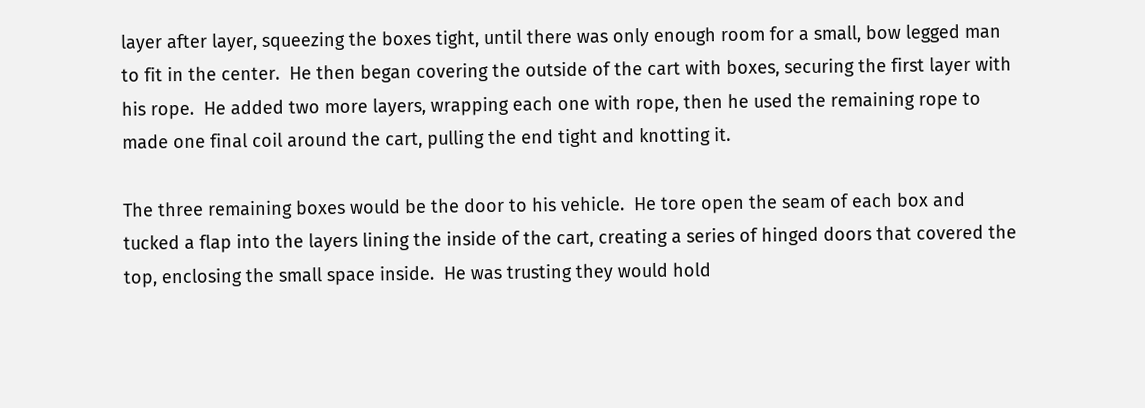layer after layer, squeezing the boxes tight, until there was only enough room for a small, bow legged man to fit in the center.  He then began covering the outside of the cart with boxes, securing the first layer with his rope.  He added two more layers, wrapping each one with rope, then he used the remaining rope to made one final coil around the cart, pulling the end tight and knotting it.

The three remaining boxes would be the door to his vehicle.  He tore open the seam of each box and tucked a flap into the layers lining the inside of the cart, creating a series of hinged doors that covered the top, enclosing the small space inside.  He was trusting they would hold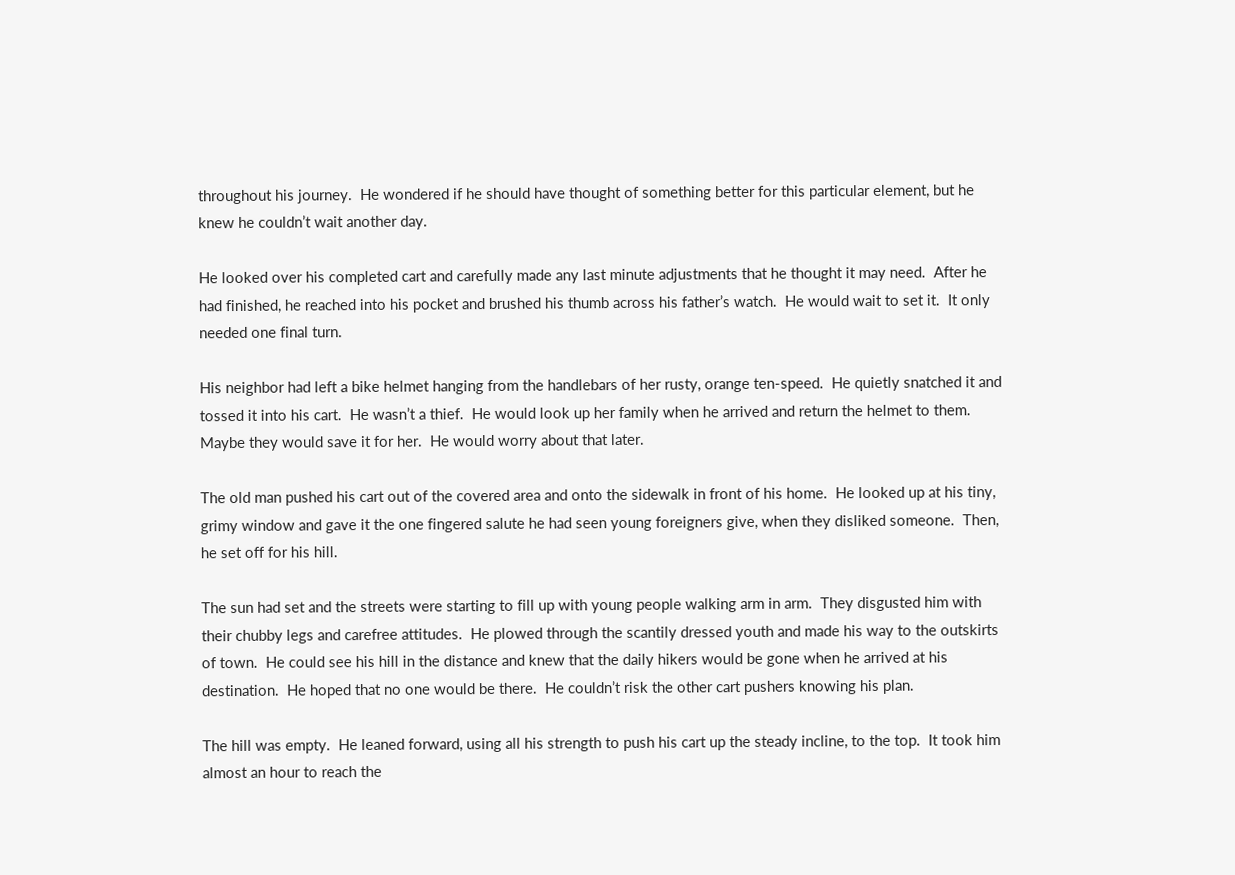throughout his journey.  He wondered if he should have thought of something better for this particular element, but he knew he couldn’t wait another day.

He looked over his completed cart and carefully made any last minute adjustments that he thought it may need.  After he had finished, he reached into his pocket and brushed his thumb across his father’s watch.  He would wait to set it.  It only needed one final turn.

His neighbor had left a bike helmet hanging from the handlebars of her rusty, orange ten-speed.  He quietly snatched it and tossed it into his cart.  He wasn’t a thief.  He would look up her family when he arrived and return the helmet to them.  Maybe they would save it for her.  He would worry about that later.

The old man pushed his cart out of the covered area and onto the sidewalk in front of his home.  He looked up at his tiny, grimy window and gave it the one fingered salute he had seen young foreigners give, when they disliked someone.  Then, he set off for his hill.

The sun had set and the streets were starting to fill up with young people walking arm in arm.  They disgusted him with their chubby legs and carefree attitudes.  He plowed through the scantily dressed youth and made his way to the outskirts of town.  He could see his hill in the distance and knew that the daily hikers would be gone when he arrived at his destination.  He hoped that no one would be there.  He couldn’t risk the other cart pushers knowing his plan.

The hill was empty.  He leaned forward, using all his strength to push his cart up the steady incline, to the top.  It took him almost an hour to reach the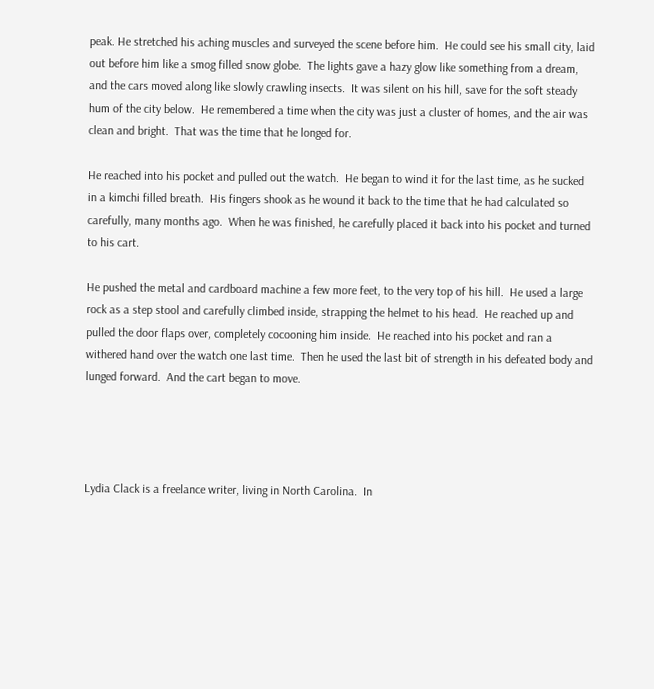peak. He stretched his aching muscles and surveyed the scene before him.  He could see his small city, laid out before him like a smog filled snow globe.  The lights gave a hazy glow like something from a dream, and the cars moved along like slowly crawling insects.  It was silent on his hill, save for the soft steady hum of the city below.  He remembered a time when the city was just a cluster of homes, and the air was clean and bright.  That was the time that he longed for.

He reached into his pocket and pulled out the watch.  He began to wind it for the last time, as he sucked in a kimchi filled breath.  His fingers shook as he wound it back to the time that he had calculated so carefully, many months ago.  When he was finished, he carefully placed it back into his pocket and turned to his cart.

He pushed the metal and cardboard machine a few more feet, to the very top of his hill.  He used a large rock as a step stool and carefully climbed inside, strapping the helmet to his head.  He reached up and pulled the door flaps over, completely cocooning him inside.  He reached into his pocket and ran a withered hand over the watch one last time.  Then he used the last bit of strength in his defeated body and lunged forward.  And the cart began to move.




Lydia Clack is a freelance writer, living in North Carolina.  In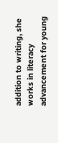addition to writing, she works in literacy advancement for young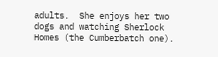adults.  She enjoys her two dogs and watching Sherlock Homes (the Cumberbatch one).